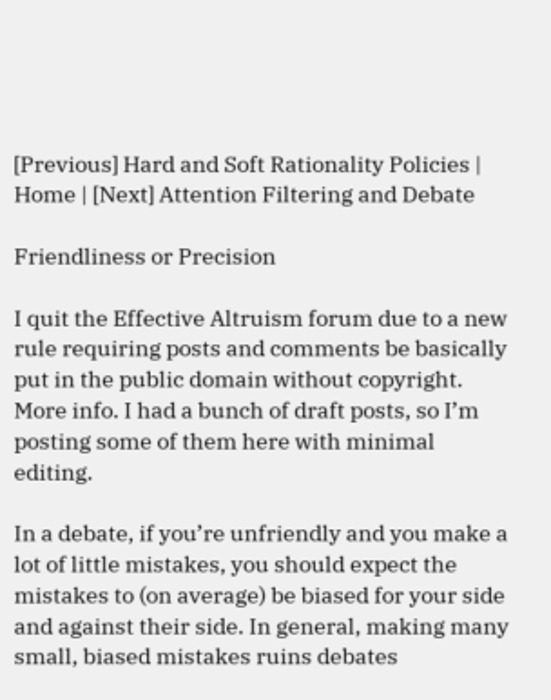[Previous] Hard and Soft Rationality Policies | Home | [Next] Attention Filtering and Debate

Friendliness or Precision

I quit the Effective Altruism forum due to a new rule requiring posts and comments be basically put in the public domain without copyright. More info. I had a bunch of draft posts, so I’m posting some of them here with minimal editing.

In a debate, if you’re unfriendly and you make a lot of little mistakes, you should expect the mistakes to (on average) be biased for your side and against their side. In general, making many small, biased mistakes ruins debates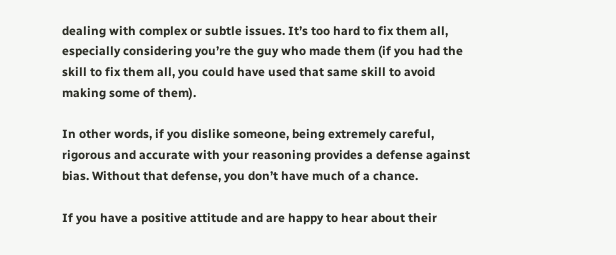dealing with complex or subtle issues. It’s too hard to fix them all, especially considering you’re the guy who made them (if you had the skill to fix them all, you could have used that same skill to avoid making some of them).

In other words, if you dislike someone, being extremely careful, rigorous and accurate with your reasoning provides a defense against bias. Without that defense, you don’t have much of a chance.

If you have a positive attitude and are happy to hear about their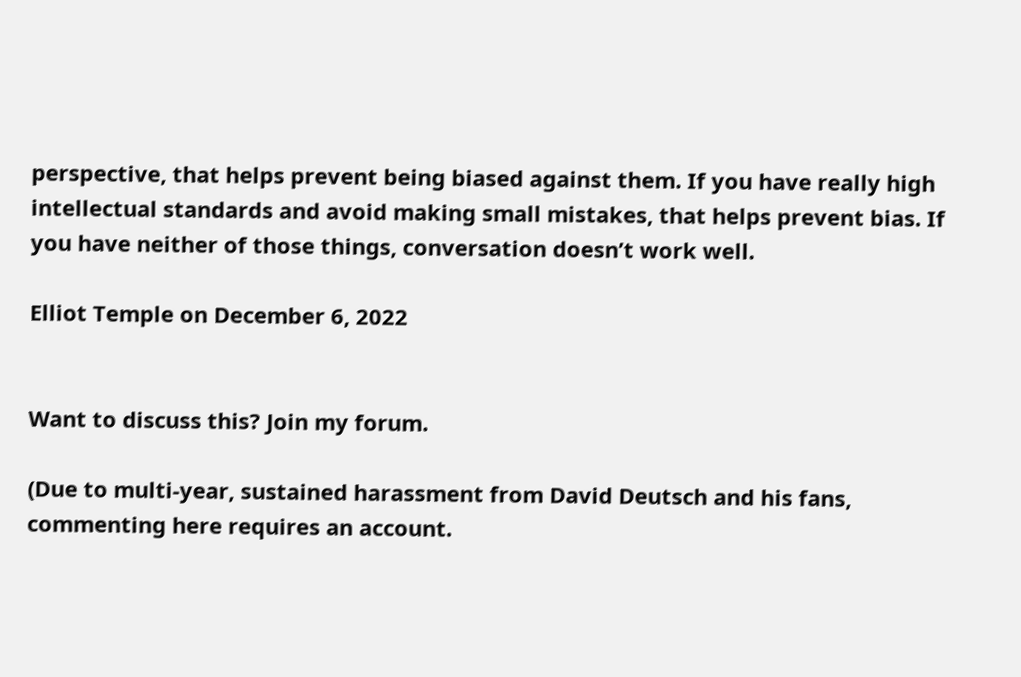perspective, that helps prevent being biased against them. If you have really high intellectual standards and avoid making small mistakes, that helps prevent bias. If you have neither of those things, conversation doesn’t work well.

Elliot Temple on December 6, 2022


Want to discuss this? Join my forum.

(Due to multi-year, sustained harassment from David Deutsch and his fans, commenting here requires an account.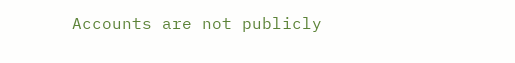Accounts are not publicly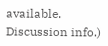available. Discussion info.)